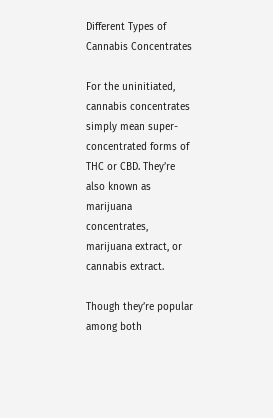Different Types of Cannabis Concentrates

For the uninitiated, cannabis concentrates simply mean super-concentrated forms of THC or CBD. They’re also known as marijuana concentrates, marijuana extract, or cannabis extract.

Though they’re popular among both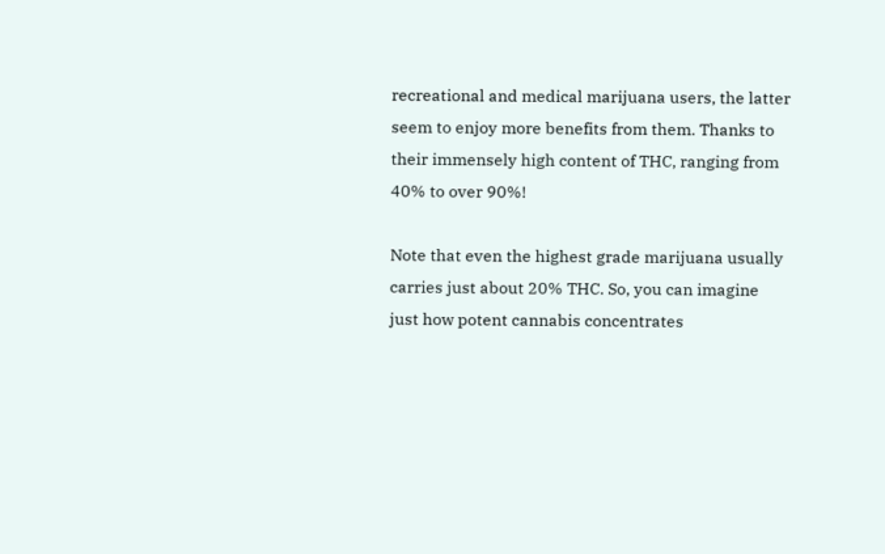recreational and medical marijuana users, the latter seem to enjoy more benefits from them. Thanks to their immensely high content of THC, ranging from 40% to over 90%!

Note that even the highest grade marijuana usually carries just about 20% THC. So, you can imagine just how potent cannabis concentrates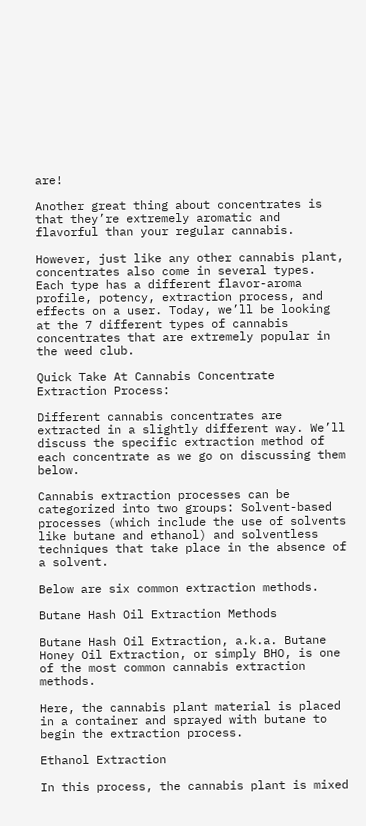are!

Another great thing about concentrates is that they’re extremely aromatic and flavorful than your regular cannabis.

However, just like any other cannabis plant, concentrates also come in several types. Each type has a different flavor-aroma profile, potency, extraction process, and effects on a user. Today, we’ll be looking at the 7 different types of cannabis concentrates that are extremely popular in the weed club.

Quick Take At Cannabis Concentrate Extraction Process:

Different cannabis concentrates are extracted in a slightly different way. We’ll discuss the specific extraction method of each concentrate as we go on discussing them below.

Cannabis extraction processes can be categorized into two groups: Solvent-based processes (which include the use of solvents like butane and ethanol) and solventless techniques that take place in the absence of a solvent.

Below are six common extraction methods.

Butane Hash Oil Extraction Methods

Butane Hash Oil Extraction, a.k.a. Butane Honey Oil Extraction, or simply BHO, is one of the most common cannabis extraction methods.

Here, the cannabis plant material is placed in a container and sprayed with butane to begin the extraction process.

Ethanol Extraction

In this process, the cannabis plant is mixed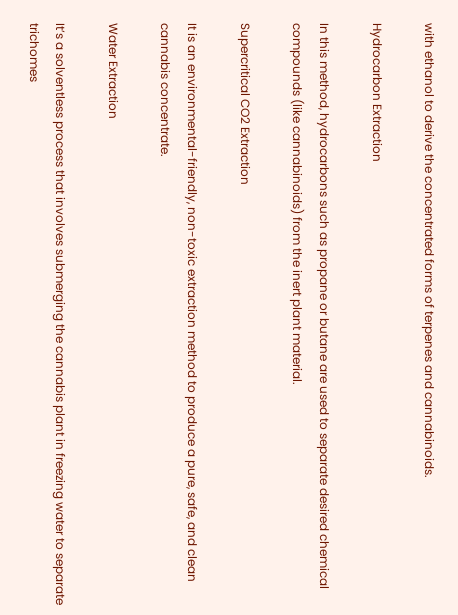with ethanol to derive the concentrated forms of terpenes and cannabinoids.

Hydrocarbon Extraction

In this method, hydrocarbons such as propane or butane are used to separate desired chemical compounds (like cannabinoids) from the inert plant material.

Supercritical CO2 Extraction

It is an environmental-friendly, non-toxic extraction method to produce a pure, safe, and clean cannabis concentrate.

Water Extraction

It’s a solventless process that involves submerging the cannabis plant in freezing water to separate trichomes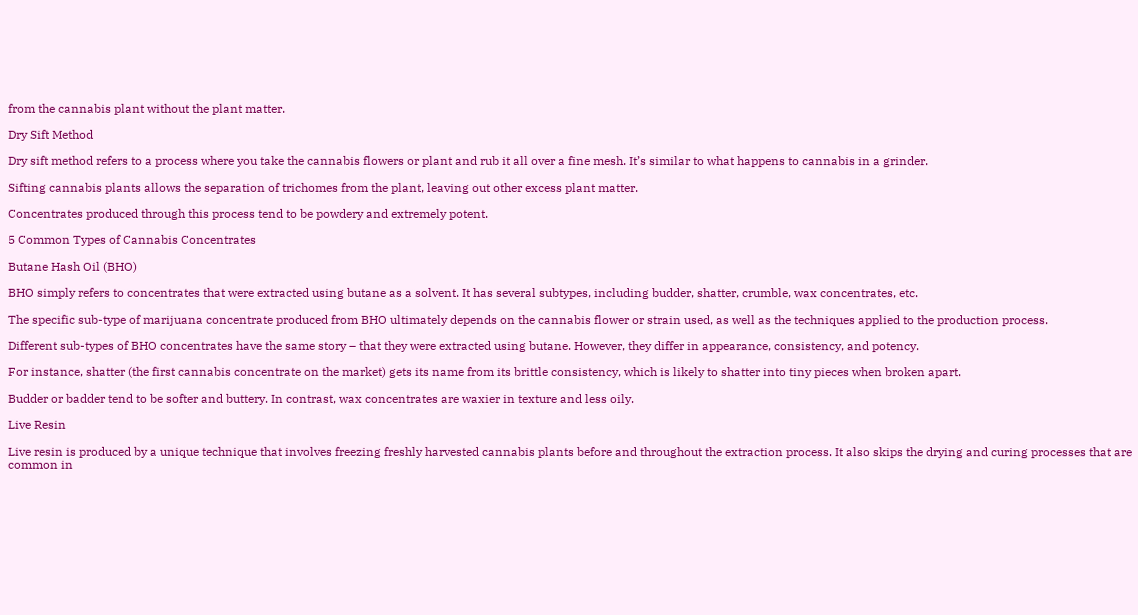from the cannabis plant without the plant matter.

Dry Sift Method

Dry sift method refers to a process where you take the cannabis flowers or plant and rub it all over a fine mesh. It’s similar to what happens to cannabis in a grinder.

Sifting cannabis plants allows the separation of trichomes from the plant, leaving out other excess plant matter.

Concentrates produced through this process tend to be powdery and extremely potent.

5 Common Types of Cannabis Concentrates

Butane Hash Oil (BHO)

BHO simply refers to concentrates that were extracted using butane as a solvent. It has several subtypes, including budder, shatter, crumble, wax concentrates, etc.

The specific sub-type of marijuana concentrate produced from BHO ultimately depends on the cannabis flower or strain used, as well as the techniques applied to the production process.

Different sub-types of BHO concentrates have the same story – that they were extracted using butane. However, they differ in appearance, consistency, and potency.

For instance, shatter (the first cannabis concentrate on the market) gets its name from its brittle consistency, which is likely to shatter into tiny pieces when broken apart.

Budder or badder tend to be softer and buttery. In contrast, wax concentrates are waxier in texture and less oily.

Live Resin

Live resin is produced by a unique technique that involves freezing freshly harvested cannabis plants before and throughout the extraction process. It also skips the drying and curing processes that are common in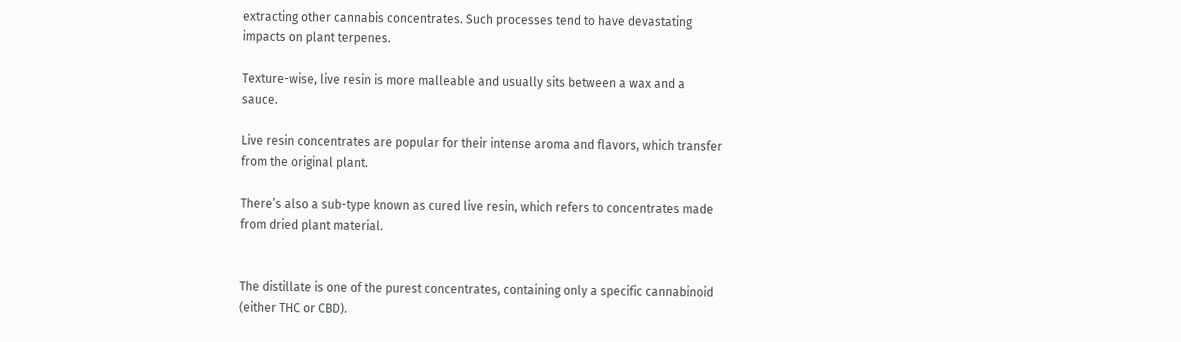extracting other cannabis concentrates. Such processes tend to have devastating impacts on plant terpenes.

Texture-wise, live resin is more malleable and usually sits between a wax and a sauce.

Live resin concentrates are popular for their intense aroma and flavors, which transfer from the original plant.

There’s also a sub-type known as cured live resin, which refers to concentrates made from dried plant material.


The distillate is one of the purest concentrates, containing only a specific cannabinoid (either THC or CBD).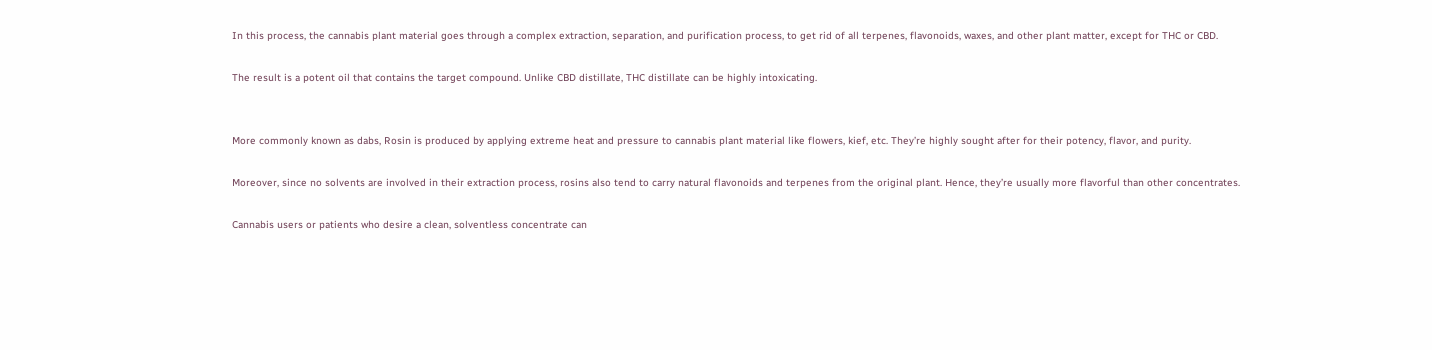In this process, the cannabis plant material goes through a complex extraction, separation, and purification process, to get rid of all terpenes, flavonoids, waxes, and other plant matter, except for THC or CBD.

The result is a potent oil that contains the target compound. Unlike CBD distillate, THC distillate can be highly intoxicating.


More commonly known as dabs, Rosin is produced by applying extreme heat and pressure to cannabis plant material like flowers, kief, etc. They’re highly sought after for their potency, flavor, and purity.

Moreover, since no solvents are involved in their extraction process, rosins also tend to carry natural flavonoids and terpenes from the original plant. Hence, they’re usually more flavorful than other concentrates.

Cannabis users or patients who desire a clean, solventless concentrate can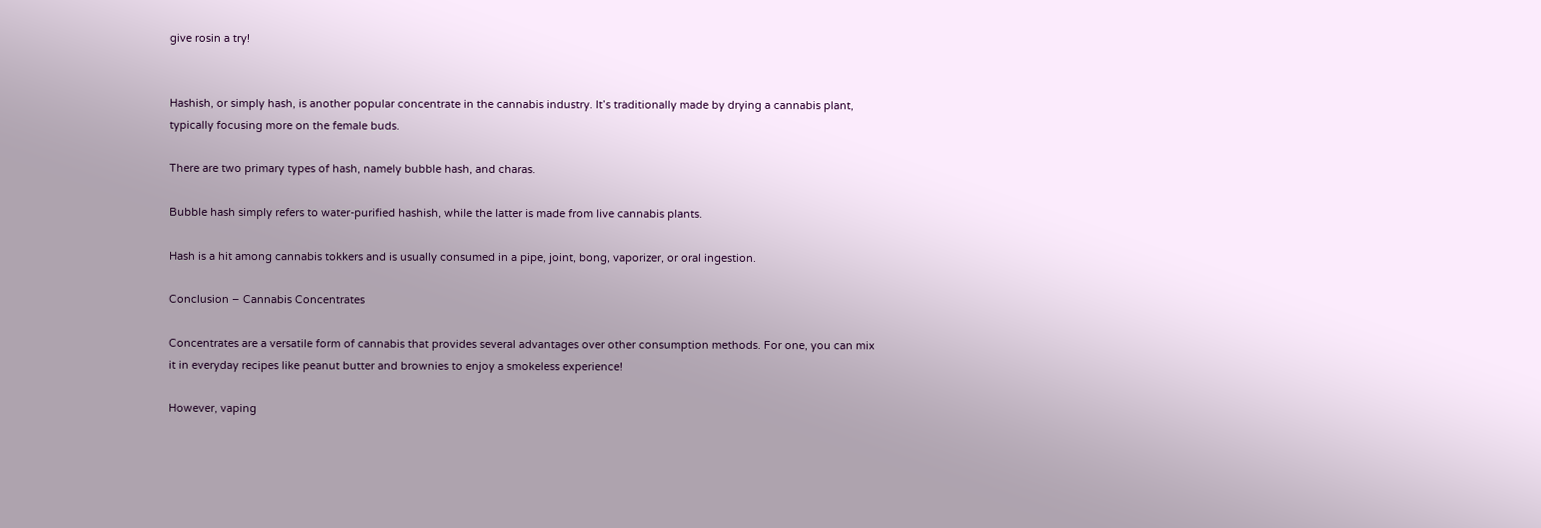give rosin a try!


Hashish, or simply hash, is another popular concentrate in the cannabis industry. It’s traditionally made by drying a cannabis plant, typically focusing more on the female buds.

There are two primary types of hash, namely bubble hash, and charas.

Bubble hash simply refers to water-purified hashish, while the latter is made from live cannabis plants.

Hash is a hit among cannabis tokkers and is usually consumed in a pipe, joint, bong, vaporizer, or oral ingestion.

Conclusion – Cannabis Concentrates

Concentrates are a versatile form of cannabis that provides several advantages over other consumption methods. For one, you can mix it in everyday recipes like peanut butter and brownies to enjoy a smokeless experience!

However, vaping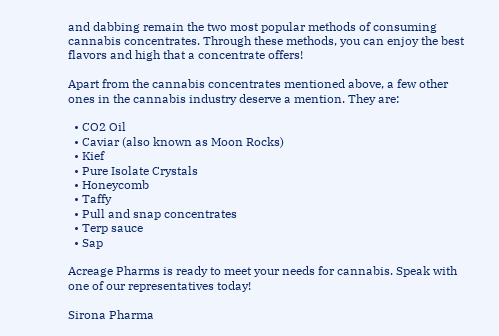and dabbing remain the two most popular methods of consuming cannabis concentrates. Through these methods, you can enjoy the best flavors and high that a concentrate offers!

Apart from the cannabis concentrates mentioned above, a few other ones in the cannabis industry deserve a mention. They are:

  • CO2 Oil
  • Caviar (also known as Moon Rocks)
  • Kief
  • Pure Isolate Crystals
  • Honeycomb
  • Taffy
  • Pull and snap concentrates
  • Terp sauce
  • Sap

Acreage Pharms is ready to meet your needs for cannabis. Speak with one of our representatives today!

Sirona Pharma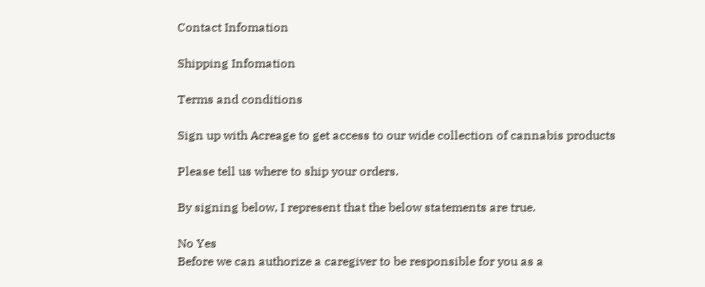Contact Infomation

Shipping Infomation

Terms and conditions

Sign up with Acreage to get access to our wide collection of cannabis products

Please tell us where to ship your orders.

By signing below, I represent that the below statements are true.

No Yes
Before we can authorize a caregiver to be responsible for you as a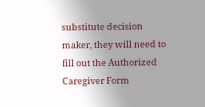substitute decision maker, they will need to fill out the Authorized Caregiver Form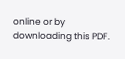online or by downloading this PDF.